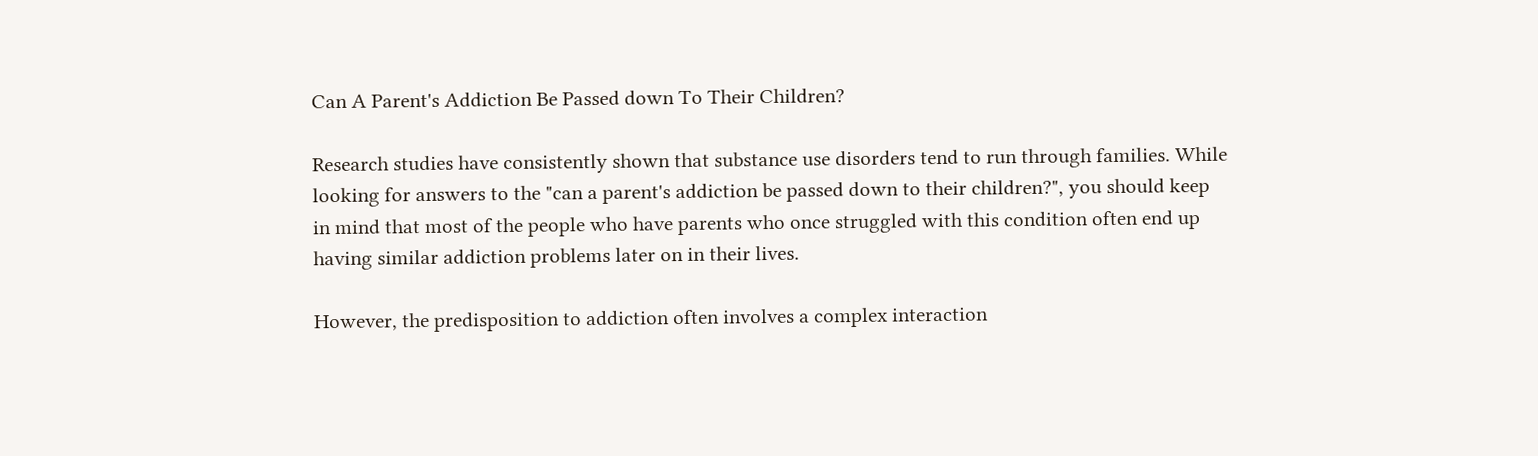Can A Parent's Addiction Be Passed down To Their Children?

Research studies have consistently shown that substance use disorders tend to run through families. While looking for answers to the "can a parent's addiction be passed down to their children?", you should keep in mind that most of the people who have parents who once struggled with this condition often end up having similar addiction problems later on in their lives.

However, the predisposition to addiction often involves a complex interaction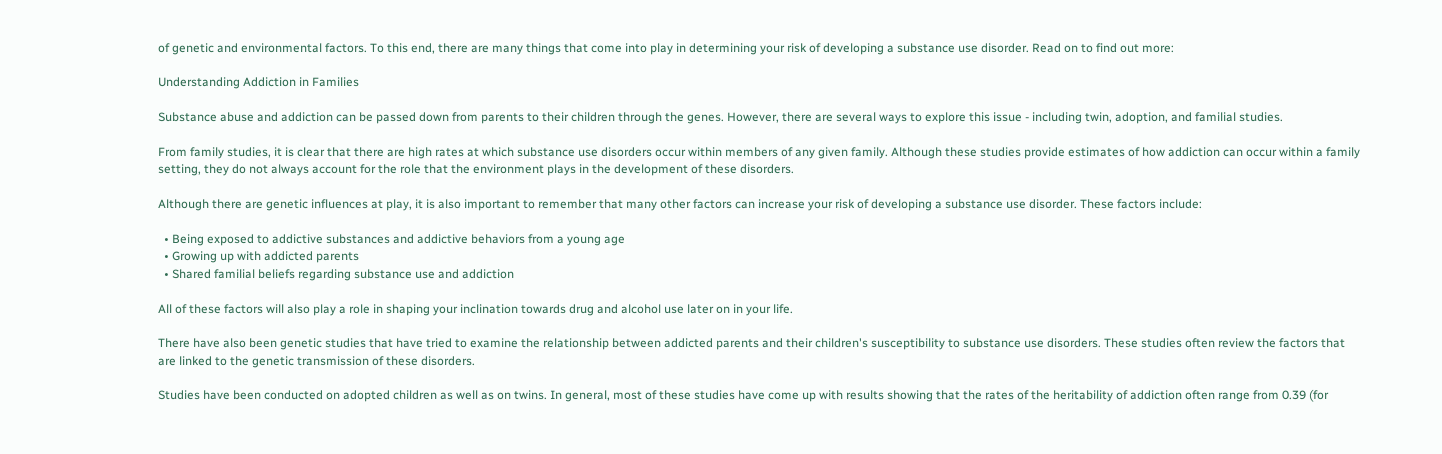of genetic and environmental factors. To this end, there are many things that come into play in determining your risk of developing a substance use disorder. Read on to find out more:

Understanding Addiction in Families

Substance abuse and addiction can be passed down from parents to their children through the genes. However, there are several ways to explore this issue - including twin, adoption, and familial studies.

From family studies, it is clear that there are high rates at which substance use disorders occur within members of any given family. Although these studies provide estimates of how addiction can occur within a family setting, they do not always account for the role that the environment plays in the development of these disorders.

Although there are genetic influences at play, it is also important to remember that many other factors can increase your risk of developing a substance use disorder. These factors include:

  • Being exposed to addictive substances and addictive behaviors from a young age
  • Growing up with addicted parents
  • Shared familial beliefs regarding substance use and addiction

All of these factors will also play a role in shaping your inclination towards drug and alcohol use later on in your life.

There have also been genetic studies that have tried to examine the relationship between addicted parents and their children's susceptibility to substance use disorders. These studies often review the factors that are linked to the genetic transmission of these disorders.

Studies have been conducted on adopted children as well as on twins. In general, most of these studies have come up with results showing that the rates of the heritability of addiction often range from 0.39 (for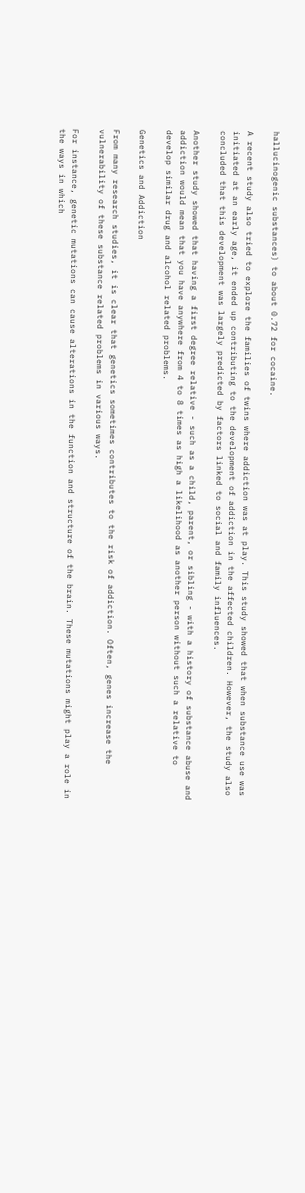hallucinogenic substances) to about 0.72 for cocaine.

A recent study also tried to explore the families of twins where addiction was at play. This study showed that when substance use was initiated at an early age, it ended up contributing to the development of addiction in the affected children. However, the study also concluded that this development was largely predicted by factors linked to social and family influences.

Another study showed that having a first degree relative - such as a child, parent, or sibling - with a history of substance abuse and addiction would mean that you have anywhere from 4 to 8 times as high a likelihood as another person without such a relative to develop similar drug and alcohol related problems.

Genetics and Addiction

From many research studies, it is clear that genetics sometimes contributes to the risk of addiction. Often, genes increase the vulnerability of these substance related problems in various ways.

For instance, genetic mutations can cause alterations in the function and structure of the brain. These mutations might play a role in the ways in which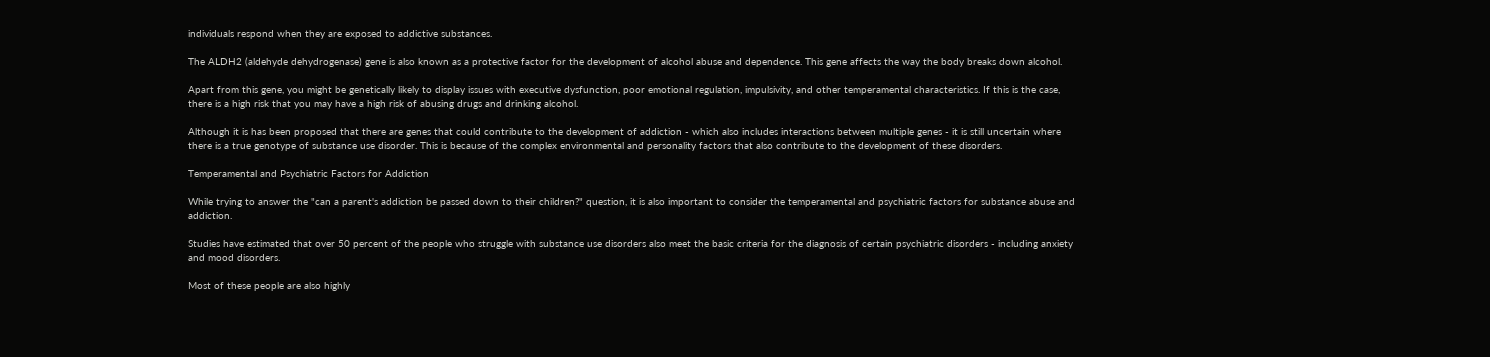individuals respond when they are exposed to addictive substances.

The ALDH2 (aldehyde dehydrogenase) gene is also known as a protective factor for the development of alcohol abuse and dependence. This gene affects the way the body breaks down alcohol.

Apart from this gene, you might be genetically likely to display issues with executive dysfunction, poor emotional regulation, impulsivity, and other temperamental characteristics. If this is the case, there is a high risk that you may have a high risk of abusing drugs and drinking alcohol.

Although it is has been proposed that there are genes that could contribute to the development of addiction - which also includes interactions between multiple genes - it is still uncertain where there is a true genotype of substance use disorder. This is because of the complex environmental and personality factors that also contribute to the development of these disorders.

Temperamental and Psychiatric Factors for Addiction

While trying to answer the "can a parent's addiction be passed down to their children?" question, it is also important to consider the temperamental and psychiatric factors for substance abuse and addiction.

Studies have estimated that over 50 percent of the people who struggle with substance use disorders also meet the basic criteria for the diagnosis of certain psychiatric disorders - including anxiety and mood disorders.

Most of these people are also highly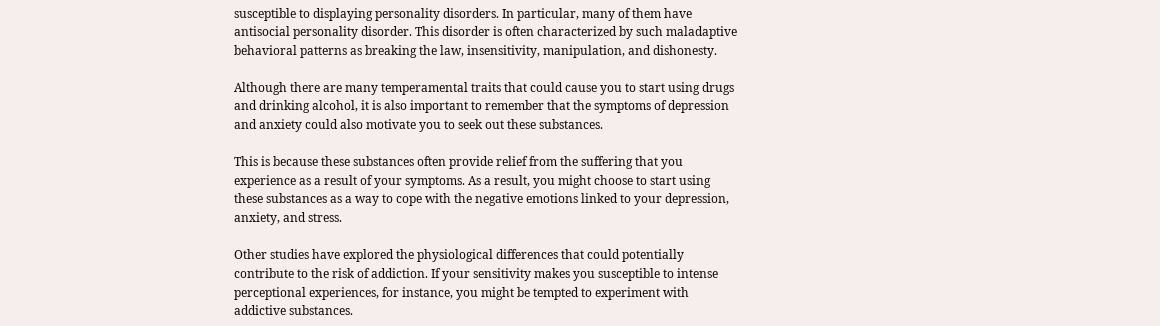susceptible to displaying personality disorders. In particular, many of them have antisocial personality disorder. This disorder is often characterized by such maladaptive behavioral patterns as breaking the law, insensitivity, manipulation, and dishonesty.

Although there are many temperamental traits that could cause you to start using drugs and drinking alcohol, it is also important to remember that the symptoms of depression and anxiety could also motivate you to seek out these substances.

This is because these substances often provide relief from the suffering that you experience as a result of your symptoms. As a result, you might choose to start using these substances as a way to cope with the negative emotions linked to your depression, anxiety, and stress.

Other studies have explored the physiological differences that could potentially contribute to the risk of addiction. If your sensitivity makes you susceptible to intense perceptional experiences, for instance, you might be tempted to experiment with addictive substances.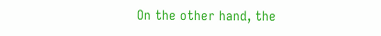On the other hand, the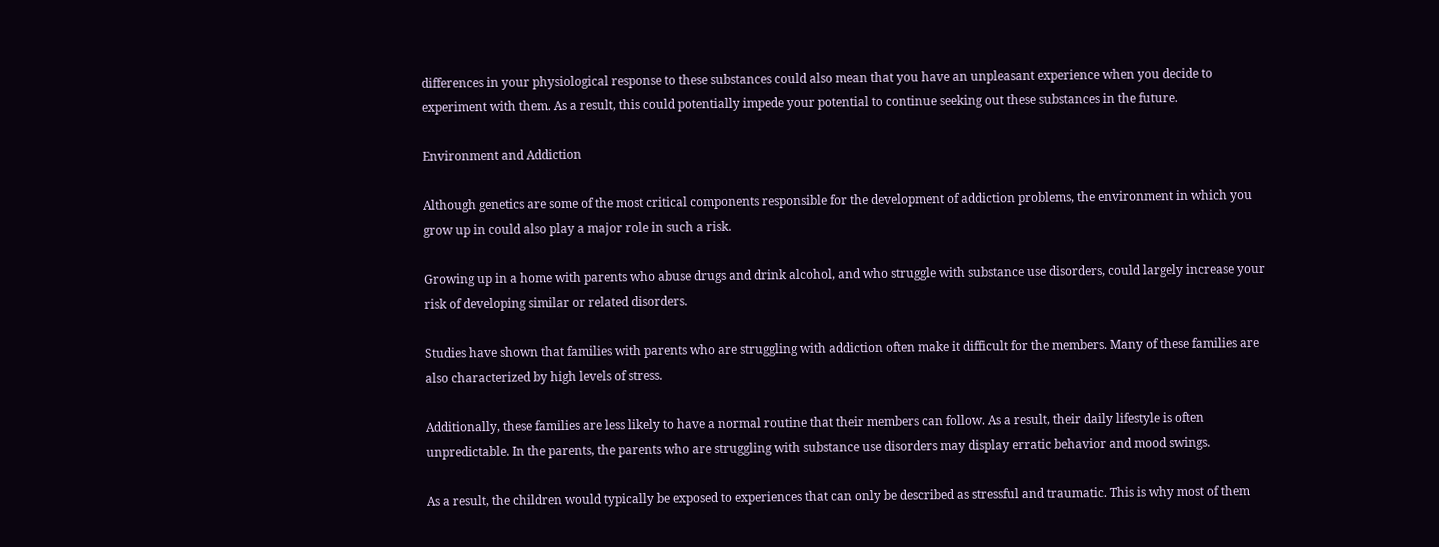differences in your physiological response to these substances could also mean that you have an unpleasant experience when you decide to experiment with them. As a result, this could potentially impede your potential to continue seeking out these substances in the future.

Environment and Addiction

Although genetics are some of the most critical components responsible for the development of addiction problems, the environment in which you grow up in could also play a major role in such a risk.

Growing up in a home with parents who abuse drugs and drink alcohol, and who struggle with substance use disorders, could largely increase your risk of developing similar or related disorders.

Studies have shown that families with parents who are struggling with addiction often make it difficult for the members. Many of these families are also characterized by high levels of stress.

Additionally, these families are less likely to have a normal routine that their members can follow. As a result, their daily lifestyle is often unpredictable. In the parents, the parents who are struggling with substance use disorders may display erratic behavior and mood swings.

As a result, the children would typically be exposed to experiences that can only be described as stressful and traumatic. This is why most of them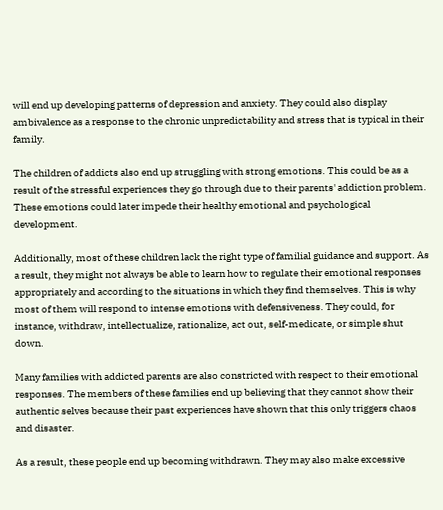will end up developing patterns of depression and anxiety. They could also display ambivalence as a response to the chronic unpredictability and stress that is typical in their family.

The children of addicts also end up struggling with strong emotions. This could be as a result of the stressful experiences they go through due to their parents' addiction problem. These emotions could later impede their healthy emotional and psychological development.

Additionally, most of these children lack the right type of familial guidance and support. As a result, they might not always be able to learn how to regulate their emotional responses appropriately and according to the situations in which they find themselves. This is why most of them will respond to intense emotions with defensiveness. They could, for instance, withdraw, intellectualize, rationalize, act out, self-medicate, or simple shut down.

Many families with addicted parents are also constricted with respect to their emotional responses. The members of these families end up believing that they cannot show their authentic selves because their past experiences have shown that this only triggers chaos and disaster.

As a result, these people end up becoming withdrawn. They may also make excessive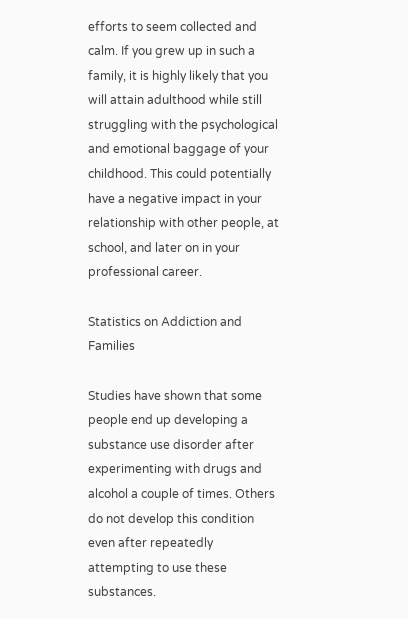efforts to seem collected and calm. If you grew up in such a family, it is highly likely that you will attain adulthood while still struggling with the psychological and emotional baggage of your childhood. This could potentially have a negative impact in your relationship with other people, at school, and later on in your professional career.

Statistics on Addiction and Families

Studies have shown that some people end up developing a substance use disorder after experimenting with drugs and alcohol a couple of times. Others do not develop this condition even after repeatedly attempting to use these substances.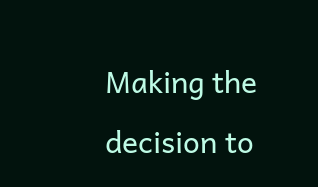Making the decision to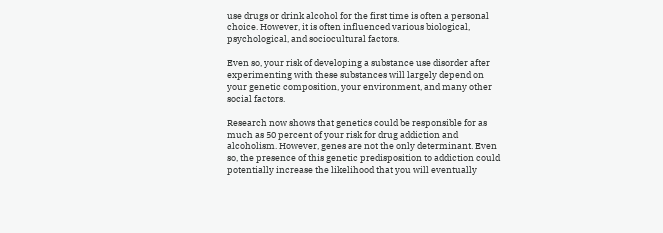use drugs or drink alcohol for the first time is often a personal choice. However, it is often influenced various biological, psychological, and sociocultural factors.

Even so, your risk of developing a substance use disorder after experimenting with these substances will largely depend on your genetic composition, your environment, and many other social factors.

Research now shows that genetics could be responsible for as much as 50 percent of your risk for drug addiction and alcoholism. However, genes are not the only determinant. Even so, the presence of this genetic predisposition to addiction could potentially increase the likelihood that you will eventually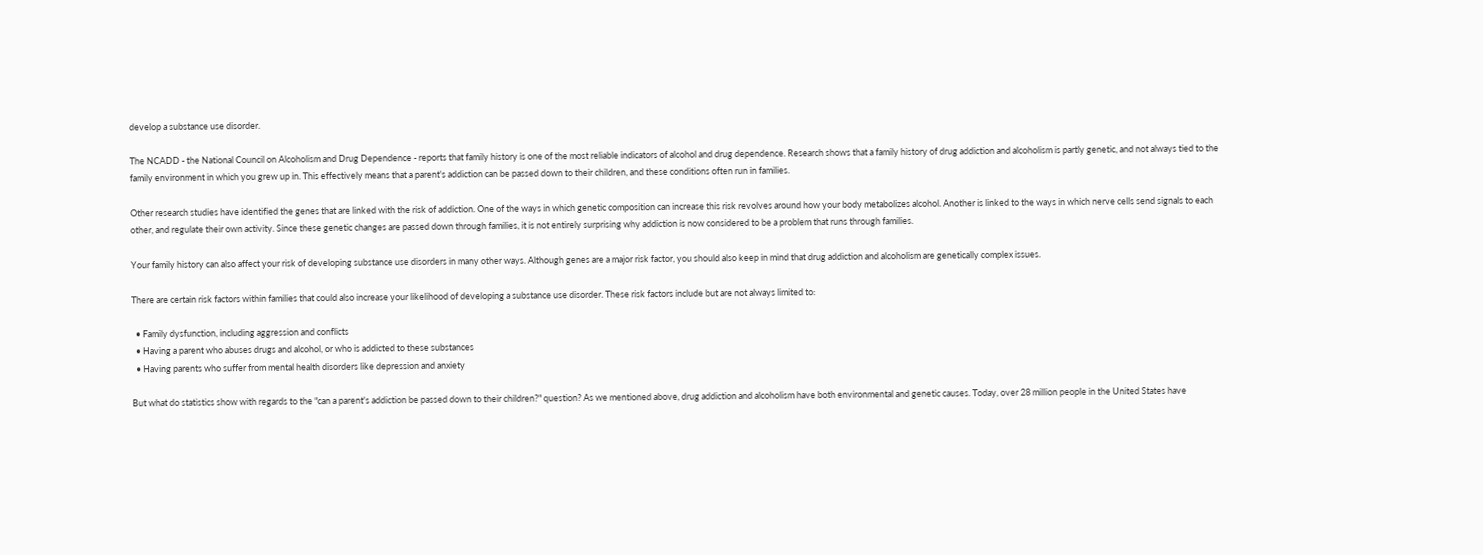develop a substance use disorder.

The NCADD - the National Council on Alcoholism and Drug Dependence - reports that family history is one of the most reliable indicators of alcohol and drug dependence. Research shows that a family history of drug addiction and alcoholism is partly genetic, and not always tied to the family environment in which you grew up in. This effectively means that a parent's addiction can be passed down to their children, and these conditions often run in families.

Other research studies have identified the genes that are linked with the risk of addiction. One of the ways in which genetic composition can increase this risk revolves around how your body metabolizes alcohol. Another is linked to the ways in which nerve cells send signals to each other, and regulate their own activity. Since these genetic changes are passed down through families, it is not entirely surprising why addiction is now considered to be a problem that runs through families.

Your family history can also affect your risk of developing substance use disorders in many other ways. Although genes are a major risk factor, you should also keep in mind that drug addiction and alcoholism are genetically complex issues.

There are certain risk factors within families that could also increase your likelihood of developing a substance use disorder. These risk factors include but are not always limited to:

  • Family dysfunction, including aggression and conflicts
  • Having a parent who abuses drugs and alcohol, or who is addicted to these substances
  • Having parents who suffer from mental health disorders like depression and anxiety

But what do statistics show with regards to the "can a parent's addiction be passed down to their children?" question? As we mentioned above, drug addiction and alcoholism have both environmental and genetic causes. Today, over 28 million people in the United States have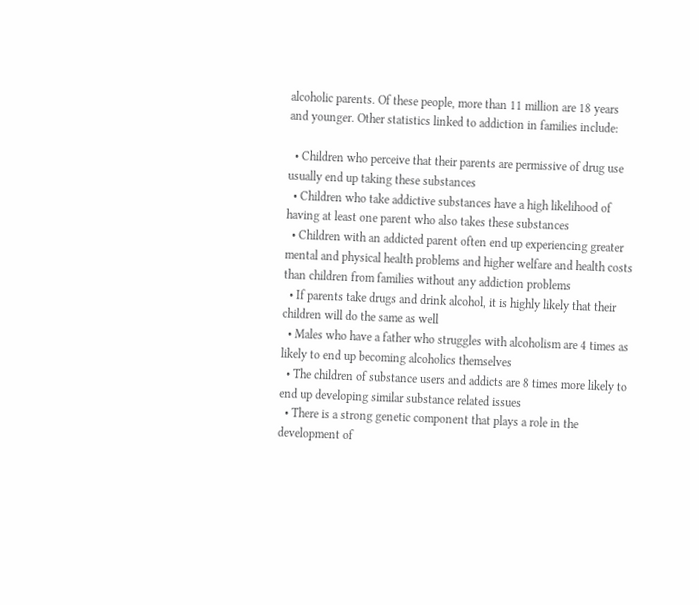alcoholic parents. Of these people, more than 11 million are 18 years and younger. Other statistics linked to addiction in families include:

  • Children who perceive that their parents are permissive of drug use usually end up taking these substances
  • Children who take addictive substances have a high likelihood of having at least one parent who also takes these substances
  • Children with an addicted parent often end up experiencing greater mental and physical health problems and higher welfare and health costs than children from families without any addiction problems
  • If parents take drugs and drink alcohol, it is highly likely that their children will do the same as well
  • Males who have a father who struggles with alcoholism are 4 times as likely to end up becoming alcoholics themselves
  • The children of substance users and addicts are 8 times more likely to end up developing similar substance related issues
  • There is a strong genetic component that plays a role in the development of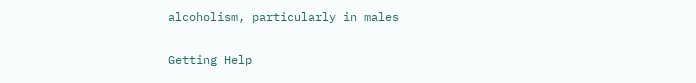alcoholism, particularly in males

Getting Help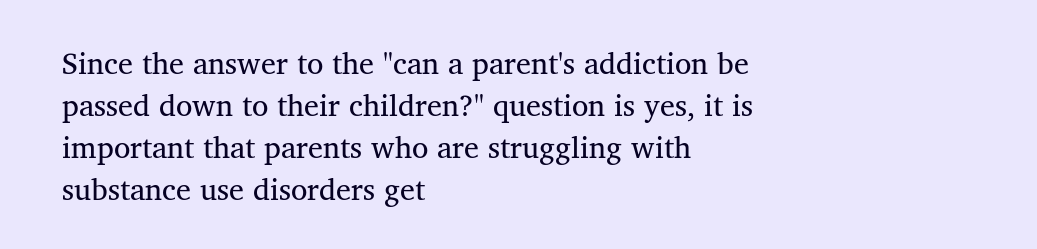Since the answer to the "can a parent's addiction be passed down to their children?" question is yes, it is important that parents who are struggling with substance use disorders get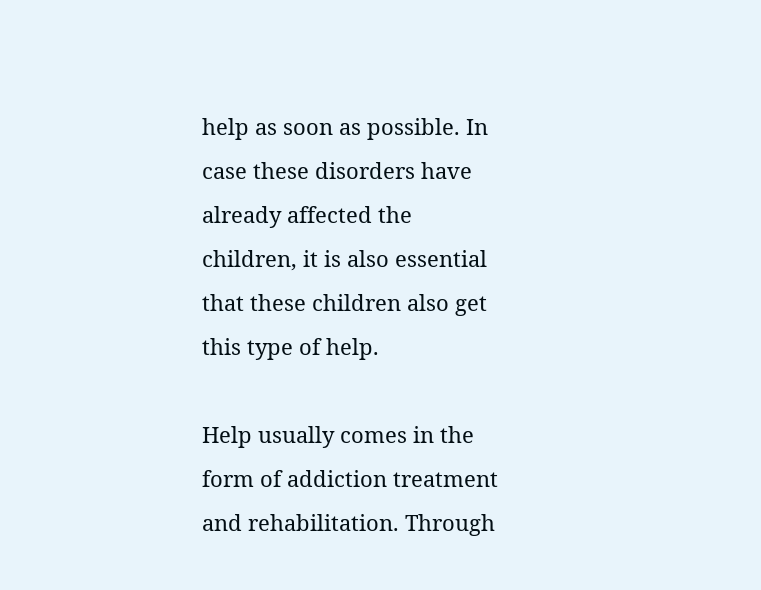help as soon as possible. In case these disorders have already affected the children, it is also essential that these children also get this type of help.

Help usually comes in the form of addiction treatment and rehabilitation. Through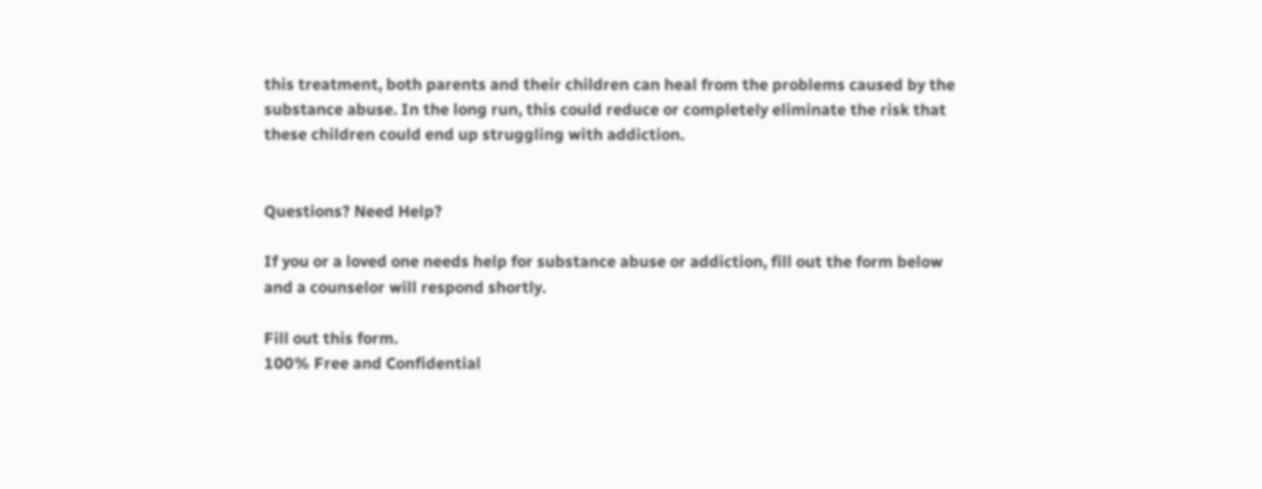this treatment, both parents and their children can heal from the problems caused by the substance abuse. In the long run, this could reduce or completely eliminate the risk that these children could end up struggling with addiction.


Questions? Need Help?

If you or a loved one needs help for substance abuse or addiction, fill out the form below and a counselor will respond shortly.

Fill out this form.
100% Free and Confidential